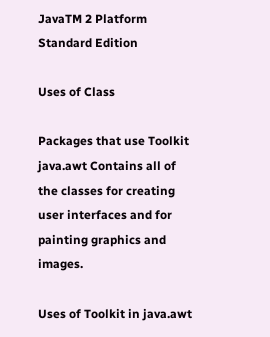JavaTM 2 Platform
Standard Edition

Uses of Class

Packages that use Toolkit
java.awt Contains all of the classes for creating user interfaces and for painting graphics and images.

Uses of Toolkit in java.awt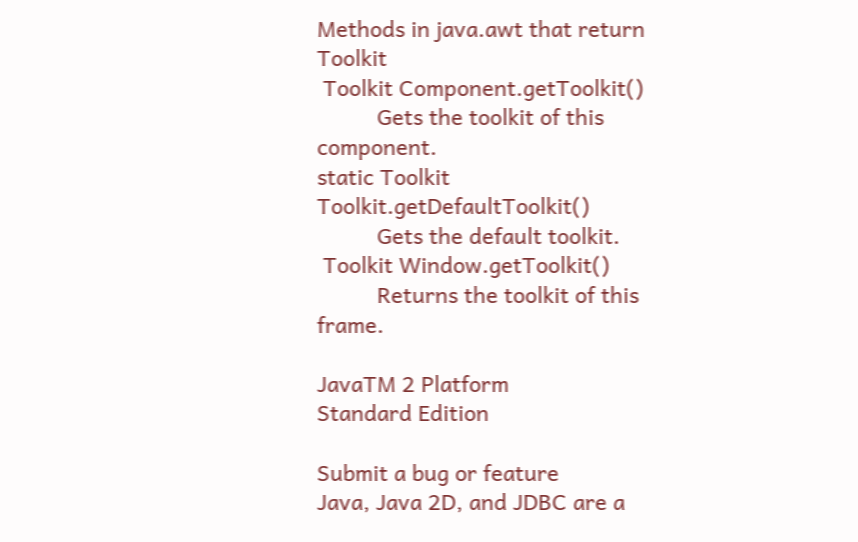Methods in java.awt that return Toolkit
 Toolkit Component.getToolkit()
          Gets the toolkit of this component.
static Toolkit Toolkit.getDefaultToolkit()
          Gets the default toolkit.
 Toolkit Window.getToolkit()
          Returns the toolkit of this frame.

JavaTM 2 Platform
Standard Edition

Submit a bug or feature
Java, Java 2D, and JDBC are a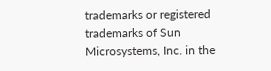trademarks or registered trademarks of Sun Microsystems, Inc. in the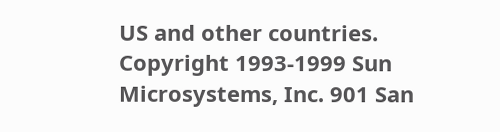US and other countries.
Copyright 1993-1999 Sun Microsystems, Inc. 901 San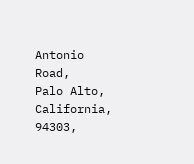Antonio Road,
Palo Alto, California, 94303,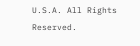U.S.A. All Rights Reserved.